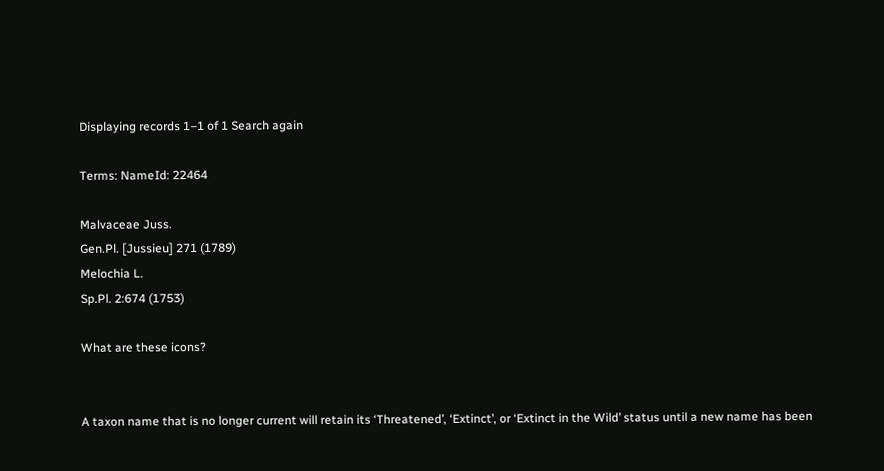Displaying records 1–1 of 1 Search again

Terms: NameId: 22464

Malvaceae Juss.
Gen.Pl. [Jussieu] 271 (1789)
Melochia L.
Sp.Pl. 2:674 (1753)

What are these icons?


A taxon name that is no longer current will retain its ‘Threatened’, ‘Extinct’, or ‘Extinct in the Wild’ status until a new name has been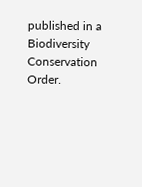published in a Biodiversity Conservation Order.